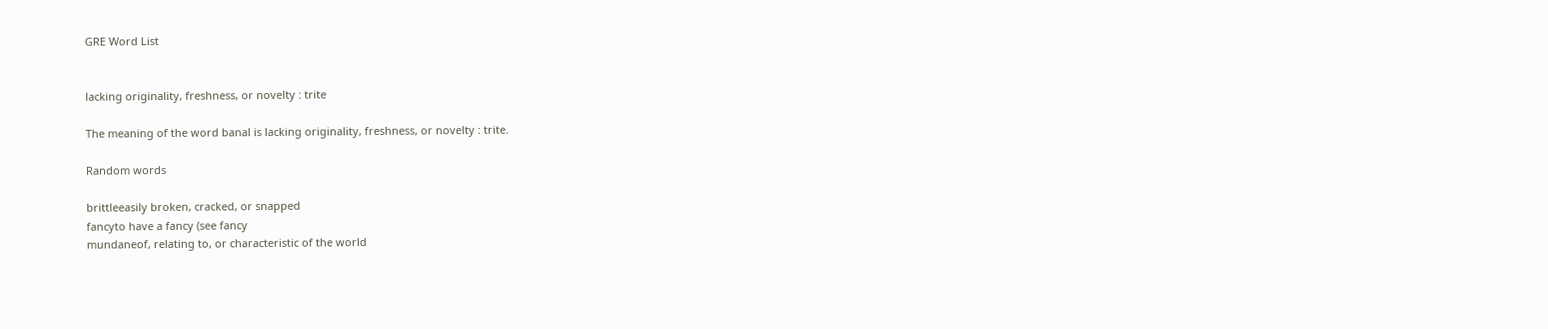GRE Word List


lacking originality, freshness, or novelty : trite

The meaning of the word banal is lacking originality, freshness, or novelty : trite.

Random words

brittleeasily broken, cracked, or snapped
fancyto have a fancy (see fancy
mundaneof, relating to, or characteristic of the world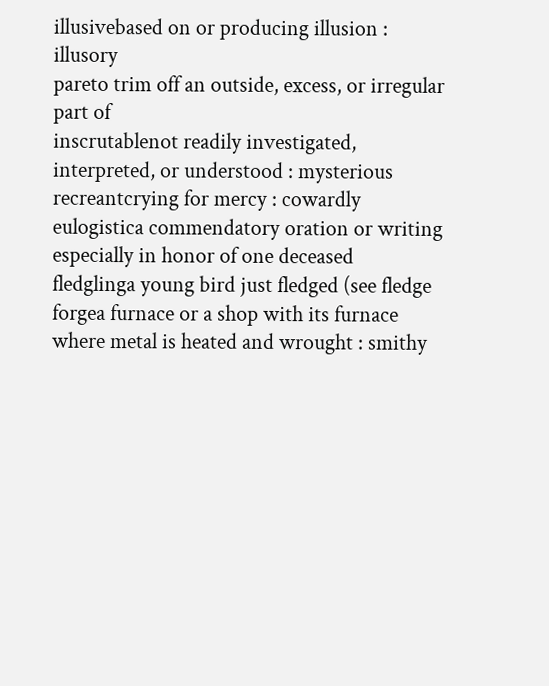illusivebased on or producing illusion : illusory
pareto trim off an outside, excess, or irregular part of
inscrutablenot readily investigated, interpreted, or understood : mysterious
recreantcrying for mercy : cowardly
eulogistica commendatory oration or writing especially in honor of one deceased
fledglinga young bird just fledged (see fledge
forgea furnace or a shop with its furnace where metal is heated and wrought : smithy